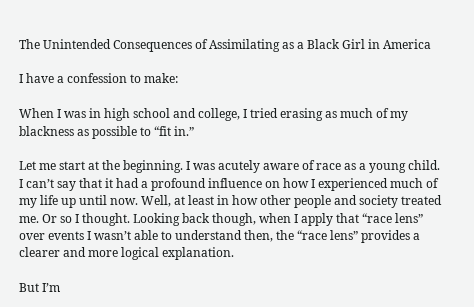The Unintended Consequences of Assimilating as a Black Girl in America

I have a confession to make:

When I was in high school and college, I tried erasing as much of my blackness as possible to “fit in.”

Let me start at the beginning. I was acutely aware of race as a young child. I can’t say that it had a profound influence on how I experienced much of my life up until now. Well, at least in how other people and society treated me. Or so I thought. Looking back though, when I apply that “race lens” over events I wasn’t able to understand then, the “race lens” provides a clearer and more logical explanation.

But I’m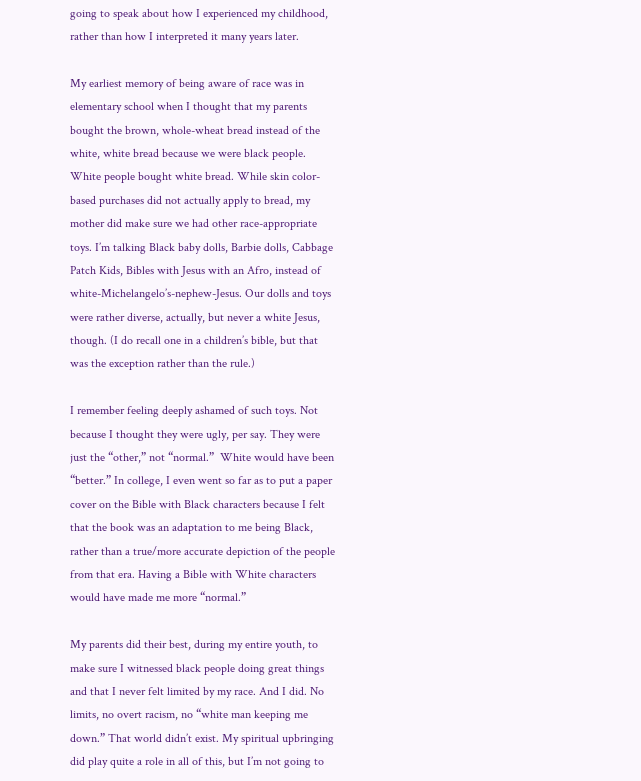going to speak about how I experienced my childhood, rather than how I interpreted it many years later.

My earliest memory of being aware of race was in elementary school when I thought that my parents bought the brown, whole-wheat bread instead of the white, white bread because we were black people. White people bought white bread. While skin color-based purchases did not actually apply to bread, my mother did make sure we had other race-appropriate toys. I’m talking Black baby dolls, Barbie dolls, Cabbage Patch Kids, Bibles with Jesus with an Afro, instead of white-Michelangelo’s-nephew-Jesus. Our dolls and toys were rather diverse, actually, but never a white Jesus, though. (I do recall one in a children’s bible, but that was the exception rather than the rule.)

I remember feeling deeply ashamed of such toys. Not because I thought they were ugly, per say. They were just the “other,” not “normal.”  White would have been “better.” In college, I even went so far as to put a paper cover on the Bible with Black characters because I felt that the book was an adaptation to me being Black, rather than a true/more accurate depiction of the people from that era. Having a Bible with White characters would have made me more “normal.”

My parents did their best, during my entire youth, to make sure I witnessed black people doing great things and that I never felt limited by my race. And I did. No limits, no overt racism, no “white man keeping me down.” That world didn’t exist. My spiritual upbringing did play quite a role in all of this, but I’m not going to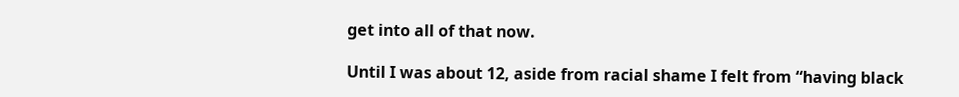get into all of that now.

Until I was about 12, aside from racial shame I felt from “having black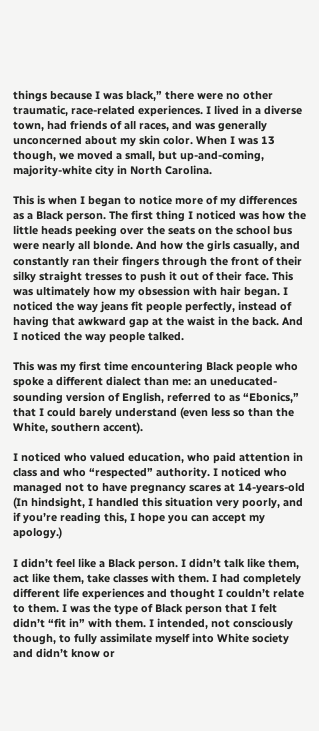things because I was black,” there were no other traumatic, race-related experiences. I lived in a diverse town, had friends of all races, and was generally unconcerned about my skin color. When I was 13 though, we moved a small, but up-and-coming, majority-white city in North Carolina.

This is when I began to notice more of my differences as a Black person. The first thing I noticed was how the little heads peeking over the seats on the school bus were nearly all blonde. And how the girls casually, and constantly ran their fingers through the front of their silky straight tresses to push it out of their face. This was ultimately how my obsession with hair began. I noticed the way jeans fit people perfectly, instead of having that awkward gap at the waist in the back. And I noticed the way people talked.

This was my first time encountering Black people who spoke a different dialect than me: an uneducated-sounding version of English, referred to as “Ebonics,” that I could barely understand (even less so than the White, southern accent).

I noticed who valued education, who paid attention in class and who “respected” authority. I noticed who managed not to have pregnancy scares at 14-years-old (In hindsight, I handled this situation very poorly, and if you’re reading this, I hope you can accept my apology.)

I didn’t feel like a Black person. I didn’t talk like them, act like them, take classes with them. I had completely different life experiences and thought I couldn’t relate to them. I was the type of Black person that I felt didn’t “fit in” with them. I intended, not consciously though, to fully assimilate myself into White society and didn’t know or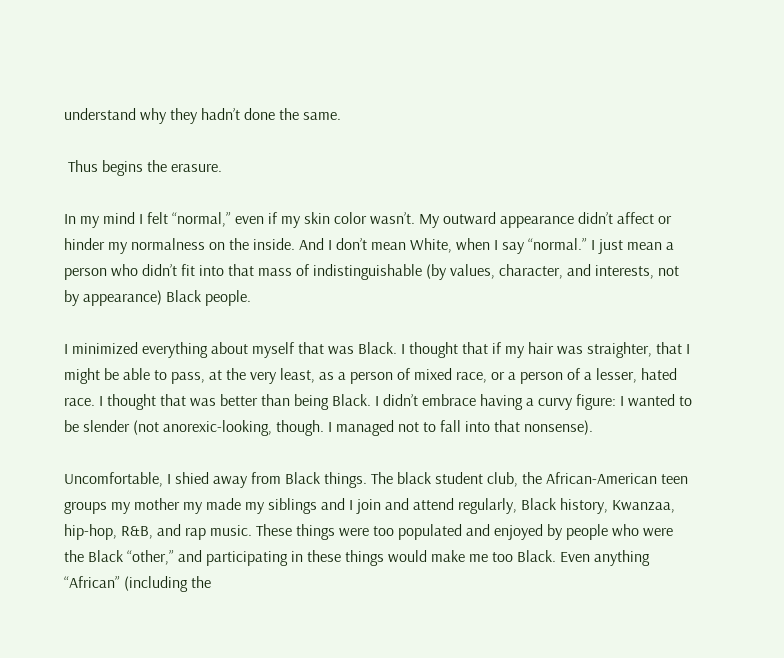understand why they hadn’t done the same.

 Thus begins the erasure.

In my mind I felt “normal,” even if my skin color wasn’t. My outward appearance didn’t affect or hinder my normalness on the inside. And I don’t mean White, when I say “normal.” I just mean a person who didn’t fit into that mass of indistinguishable (by values, character, and interests, not by appearance) Black people.

I minimized everything about myself that was Black. I thought that if my hair was straighter, that I might be able to pass, at the very least, as a person of mixed race, or a person of a lesser, hated race. I thought that was better than being Black. I didn’t embrace having a curvy figure: I wanted to be slender (not anorexic-looking, though. I managed not to fall into that nonsense).

Uncomfortable, I shied away from Black things. The black student club, the African-American teen groups my mother my made my siblings and I join and attend regularly, Black history, Kwanzaa, hip-hop, R&B, and rap music. These things were too populated and enjoyed by people who were the Black “other,” and participating in these things would make me too Black. Even anything “African” (including the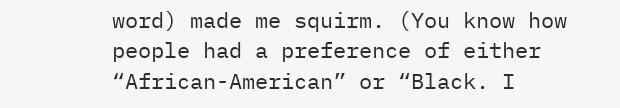word) made me squirm. (You know how people had a preference of either “African-American” or “Black. I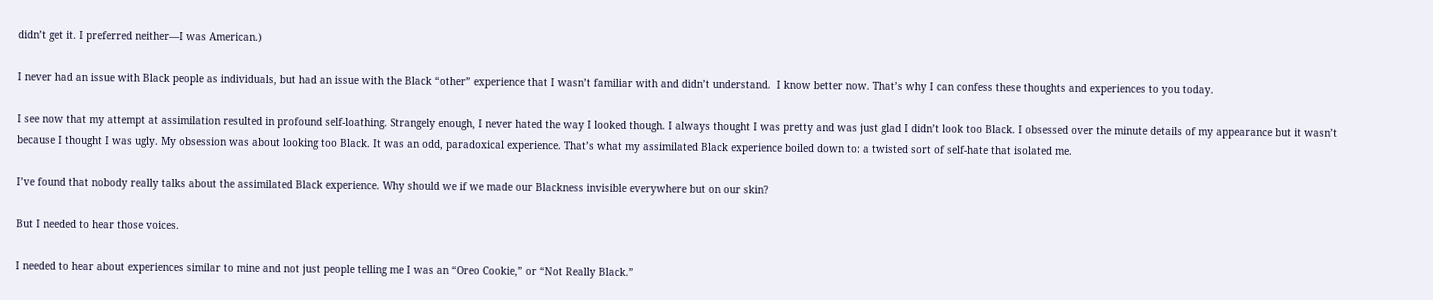didn’t get it. I preferred neither—I was American.)

I never had an issue with Black people as individuals, but had an issue with the Black “other” experience that I wasn’t familiar with and didn’t understand.  I know better now. That’s why I can confess these thoughts and experiences to you today.

I see now that my attempt at assimilation resulted in profound self-loathing. Strangely enough, I never hated the way I looked though. I always thought I was pretty and was just glad I didn’t look too Black. I obsessed over the minute details of my appearance but it wasn’t because I thought I was ugly. My obsession was about looking too Black. It was an odd, paradoxical experience. That’s what my assimilated Black experience boiled down to: a twisted sort of self-hate that isolated me.

I’ve found that nobody really talks about the assimilated Black experience. Why should we if we made our Blackness invisible everywhere but on our skin?

But I needed to hear those voices.

I needed to hear about experiences similar to mine and not just people telling me I was an “Oreo Cookie,” or “Not Really Black.”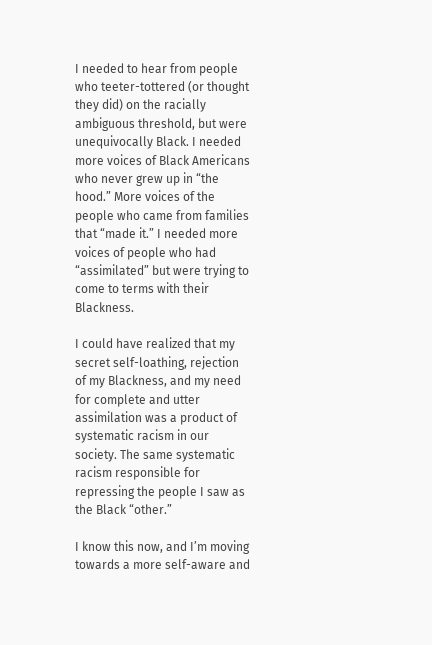I needed to hear from people who teeter-tottered (or thought they did) on the racially ambiguous threshold, but were unequivocally Black. I needed more voices of Black Americans who never grew up in “the hood.” More voices of the people who came from families that “made it.” I needed more voices of people who had “assimilated” but were trying to come to terms with their Blackness.

I could have realized that my secret self-loathing, rejection of my Blackness, and my need for complete and utter assimilation was a product of systematic racism in our society. The same systematic racism responsible for repressing the people I saw as the Black “other.”

I know this now, and I’m moving towards a more self-aware and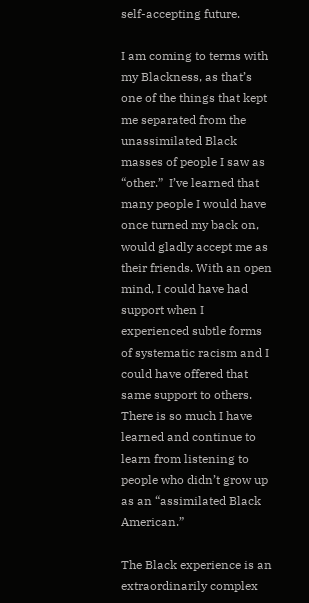self-accepting future.

I am coming to terms with my Blackness, as that’s one of the things that kept me separated from the unassimilated Black masses of people I saw as “other.”  I’ve learned that many people I would have once turned my back on, would gladly accept me as their friends. With an open mind, I could have had support when I experienced subtle forms of systematic racism and I could have offered that same support to others. There is so much I have learned and continue to learn from listening to people who didn’t grow up as an “assimilated Black American.”

The Black experience is an extraordinarily complex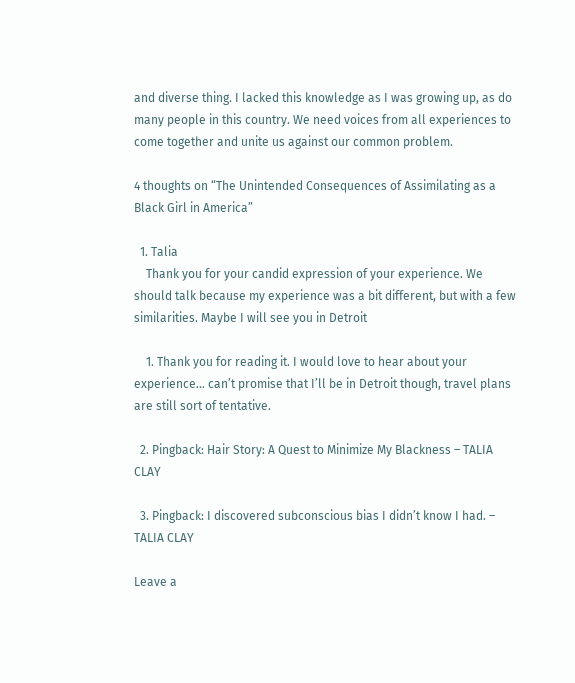and diverse thing. I lacked this knowledge as I was growing up, as do many people in this country. We need voices from all experiences to come together and unite us against our common problem.

4 thoughts on “The Unintended Consequences of Assimilating as a Black Girl in America”

  1. Talia
    Thank you for your candid expression of your experience. We should talk because my experience was a bit different, but with a few similarities. Maybe I will see you in Detroit

    1. Thank you for reading it. I would love to hear about your experience… can’t promise that I’ll be in Detroit though, travel plans are still sort of tentative.

  2. Pingback: Hair Story: A Quest to Minimize My Blackness – TALIA CLAY

  3. Pingback: I discovered subconscious bias I didn’t know I had. – TALIA CLAY

Leave a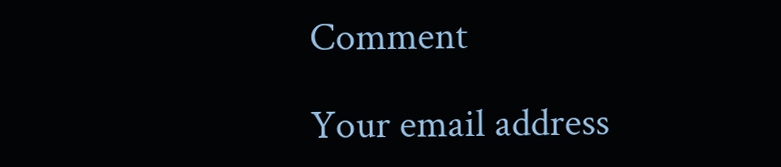Comment

Your email address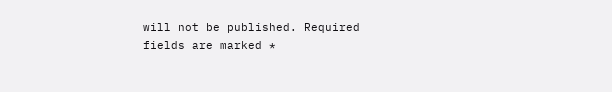will not be published. Required fields are marked *